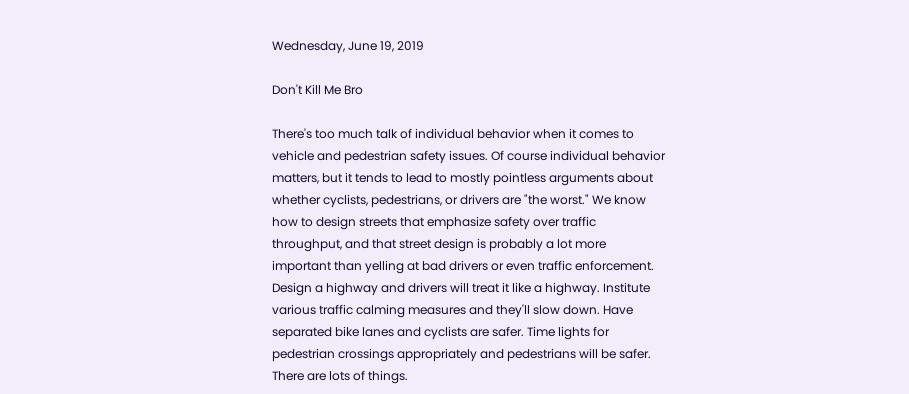Wednesday, June 19, 2019

Don't Kill Me Bro

There's too much talk of individual behavior when it comes to vehicle and pedestrian safety issues. Of course individual behavior matters, but it tends to lead to mostly pointless arguments about whether cyclists, pedestrians, or drivers are "the worst." We know how to design streets that emphasize safety over traffic throughput, and that street design is probably a lot more important than yelling at bad drivers or even traffic enforcement. Design a highway and drivers will treat it like a highway. Institute various traffic calming measures and they'll slow down. Have separated bike lanes and cyclists are safer. Time lights for pedestrian crossings appropriately and pedestrians will be safer. There are lots of things.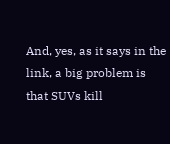And, yes, as it says in the link, a big problem is that SUVs kill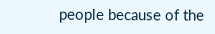people because of the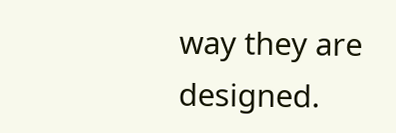way they are designed.